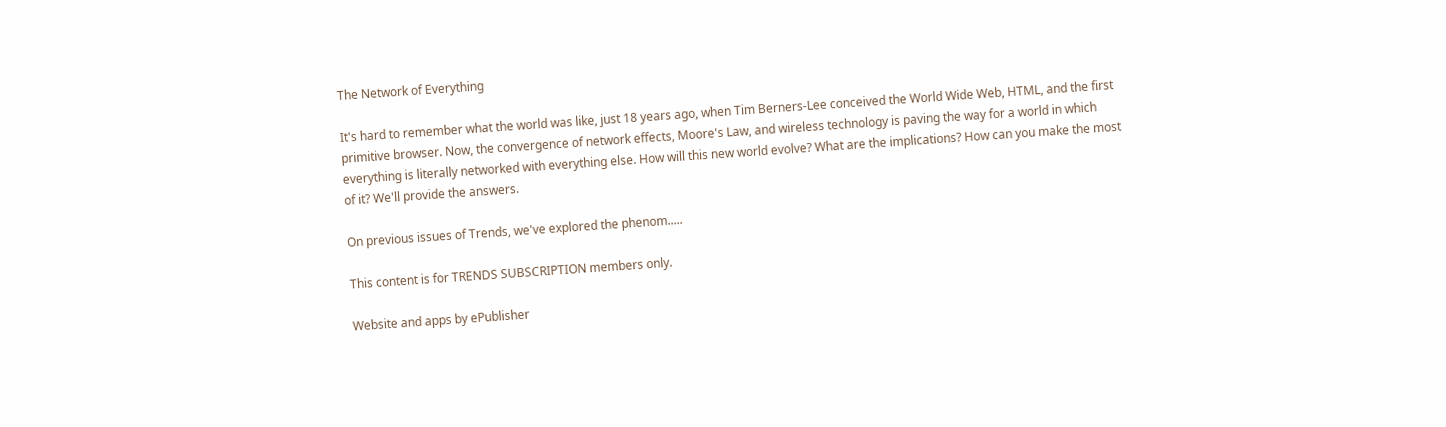The Network of Everything

It's hard to remember what the world was like, just 18 years ago, when Tim Berners-Lee conceived the World Wide Web, HTML, and the first primitive browser. Now, the convergence of network effects, Moore's Law, and wireless technology is paving the way for a world in which everything is literally networked with everything else. How will this new world evolve? What are the implications? How can you make the most of it? We'll provide the answers.

On previous issues of Trends, we've explored the phenom.....

This content is for TRENDS SUBSCRIPTION members only.

Website and apps by ePublisher